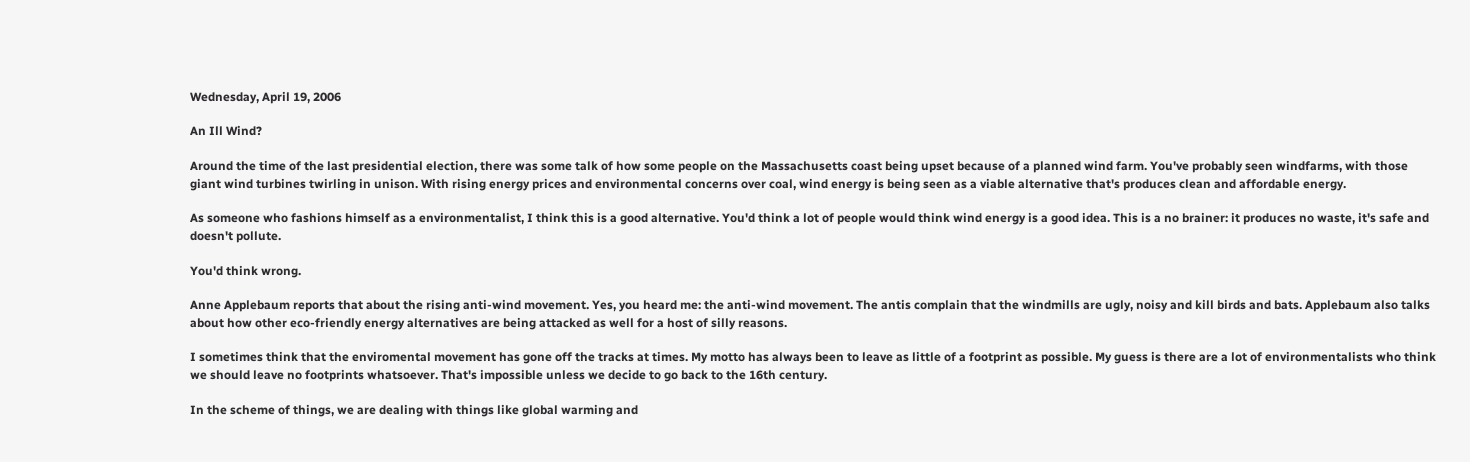Wednesday, April 19, 2006

An Ill Wind?

Around the time of the last presidential election, there was some talk of how some people on the Massachusetts coast being upset because of a planned wind farm. You've probably seen windfarms, with those giant wind turbines twirling in unison. With rising energy prices and environmental concerns over coal, wind energy is being seen as a viable alternative that's produces clean and affordable energy.

As someone who fashions himself as a environmentalist, I think this is a good alternative. You'd think a lot of people would think wind energy is a good idea. This is a no brainer: it produces no waste, it's safe and doesn't pollute.

You'd think wrong.

Anne Applebaum reports that about the rising anti-wind movement. Yes, you heard me: the anti-wind movement. The antis complain that the windmills are ugly, noisy and kill birds and bats. Applebaum also talks about how other eco-friendly energy alternatives are being attacked as well for a host of silly reasons.

I sometimes think that the enviromental movement has gone off the tracks at times. My motto has always been to leave as little of a footprint as possible. My guess is there are a lot of environmentalists who think we should leave no footprints whatsoever. That's impossible unless we decide to go back to the 16th century.

In the scheme of things, we are dealing with things like global warming and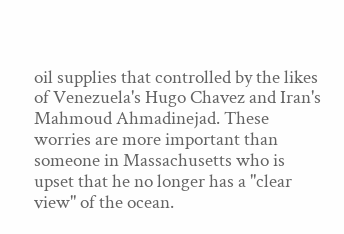oil supplies that controlled by the likes of Venezuela's Hugo Chavez and Iran's Mahmoud Ahmadinejad. These worries are more important than someone in Massachusetts who is upset that he no longer has a "clear view" of the ocean.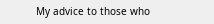My advice to those who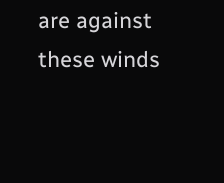are against these winds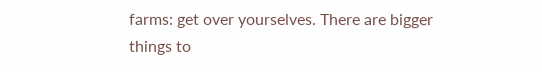farms: get over yourselves. There are bigger things to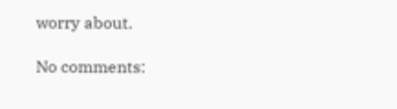worry about.

No comments: